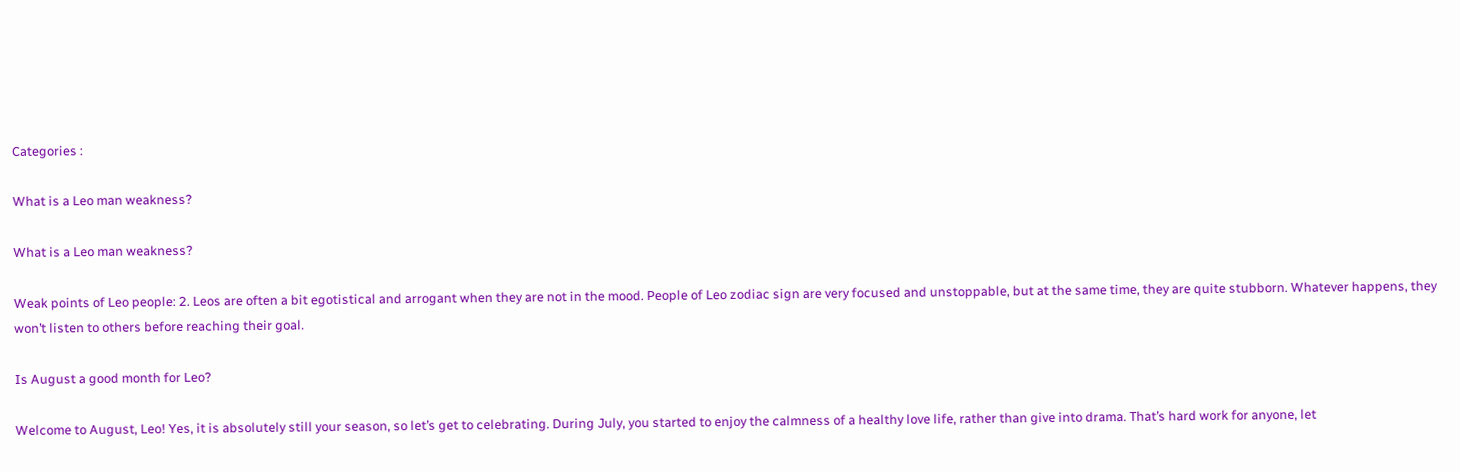Categories :

What is a Leo man weakness?

What is a Leo man weakness?

Weak points of Leo people: 2. Leos are often a bit egotistical and arrogant when they are not in the mood. People of Leo zodiac sign are very focused and unstoppable, but at the same time, they are quite stubborn. Whatever happens, they won’t listen to others before reaching their goal.

Is August a good month for Leo?

Welcome to August, Leo! Yes, it is absolutely still your season, so let’s get to celebrating. During July, you started to enjoy the calmness of a healthy love life, rather than give into drama. That’s hard work for anyone, let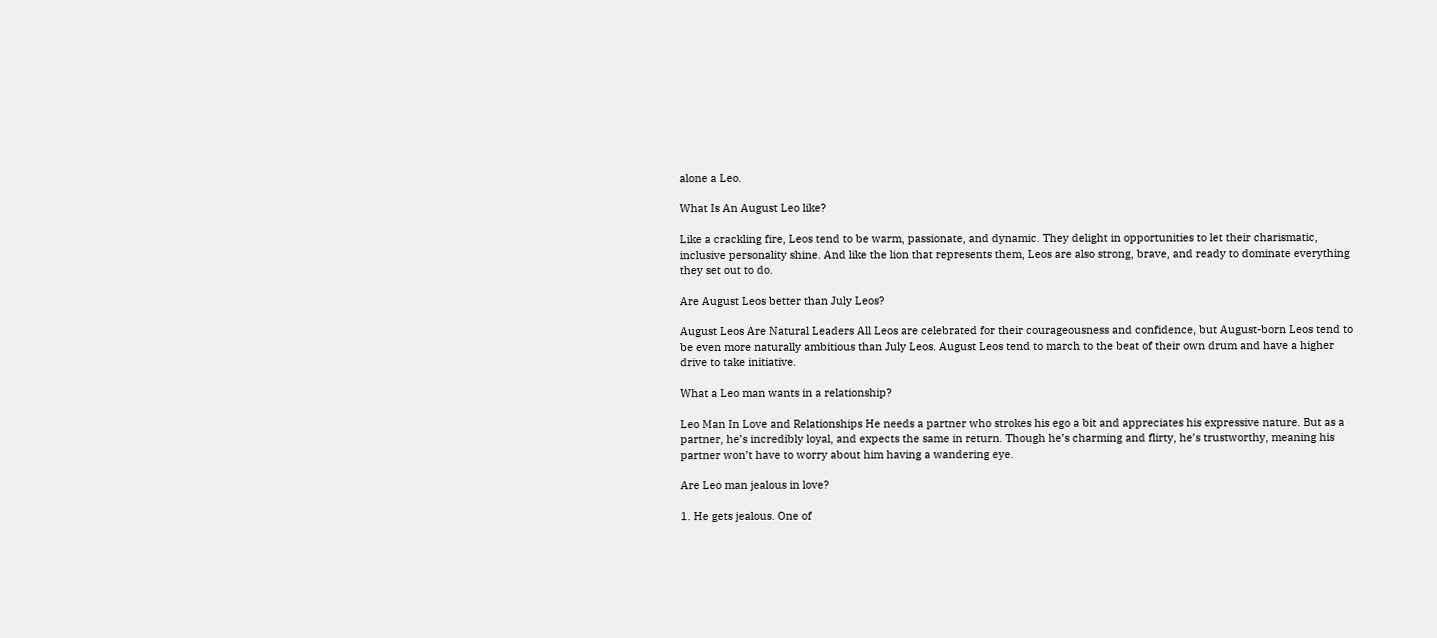alone a Leo.

What Is An August Leo like?

Like a crackling fire, Leos tend to be warm, passionate, and dynamic. They delight in opportunities to let their charismatic, inclusive personality shine. And like the lion that represents them, Leos are also strong, brave, and ready to dominate everything they set out to do.

Are August Leos better than July Leos?

August Leos Are Natural Leaders All Leos are celebrated for their courageousness and confidence, but August-born Leos tend to be even more naturally ambitious than July Leos. August Leos tend to march to the beat of their own drum and have a higher drive to take initiative.

What a Leo man wants in a relationship?

Leo Man In Love and Relationships He needs a partner who strokes his ego a bit and appreciates his expressive nature. But as a partner, he’s incredibly loyal, and expects the same in return. Though he’s charming and flirty, he’s trustworthy, meaning his partner won’t have to worry about him having a wandering eye.

Are Leo man jealous in love?

1. He gets jealous. One of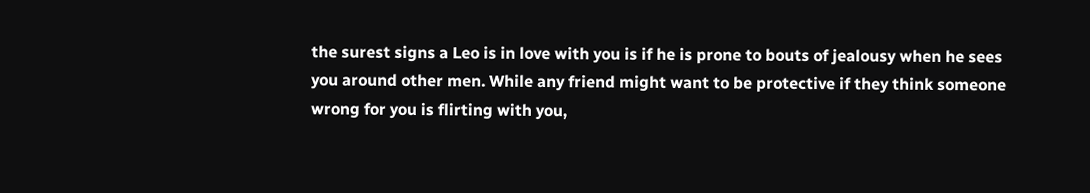the surest signs a Leo is in love with you is if he is prone to bouts of jealousy when he sees you around other men. While any friend might want to be protective if they think someone wrong for you is flirting with you,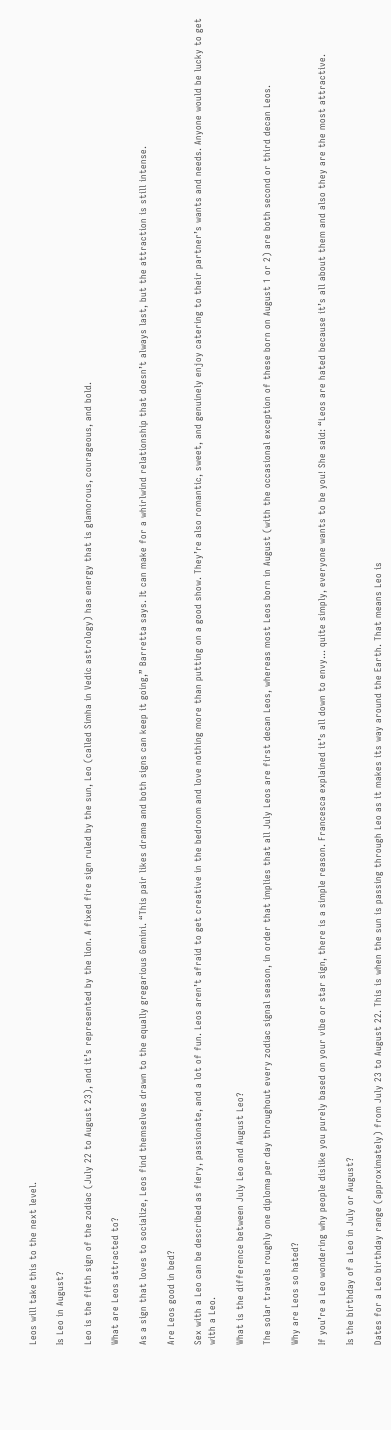Leos will take this to the next level.

Is Leo in August?

Leo is the fifth sign of the zodiac (July 22 to August 23), and it’s represented by the lion. A fixed fire sign ruled by the sun, Leo (called Simha in Vedic astrology) has energy that is glamorous, courageous, and bold.

What are Leos attracted to?

As a sign that loves to socialize, Leos find themselves drawn to the equally gregarious Gemini. “This pair likes drama and both signs can keep it going,” Barretta says. It can make for a whirlwind relationship that doesn’t always last, but the attraction is still intense.

Are Leos good in bed?

Sex with a Leo can be described as fiery, passionate, and a lot of fun. Leos aren’t afraid to get creative in the bedroom and love nothing more than putting on a good show. They’re also romantic, sweet, and genuinely enjoy catering to their partner’s wants and needs. Anyone would be lucky to get with a Leo.

What is the difference between July Leo and August Leo?

The solar travels roughly one diploma per day throughout every zodiac signal season, in order that implies that all July Leos are first decan Leos, whereas most Leos born in August (with the occasional exception of these born on August 1 or 2) are both second or third decan Leos.

Why are Leos so hated?

If you’re a Leo wondering why people dislike you purely based on your vibe or star sign, there is a simple reason. Francesca explained it’s all down to envy… quite simply, everyone wants to be you! She said: “Leos are hated because it’s all about them and also they are the most attractive.

Is the birthday of a Leo in July or August?

Dates for a Leo birthday range (approximately) from July 23 to August 22. This is when the sun is passing through Leo as it makes its way around the Earth. That means Leo is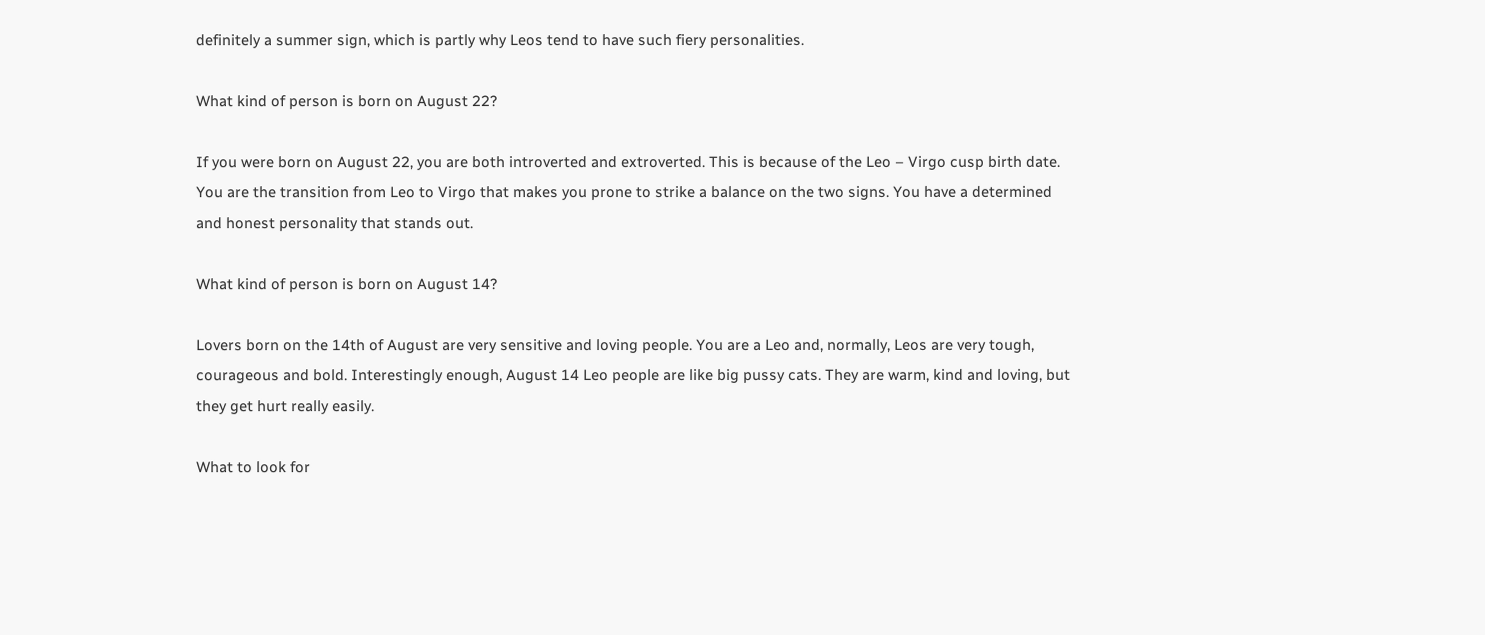definitely a summer sign, which is partly why Leos tend to have such fiery personalities.

What kind of person is born on August 22?

If you were born on August 22, you are both introverted and extroverted. This is because of the Leo – Virgo cusp birth date. You are the transition from Leo to Virgo that makes you prone to strike a balance on the two signs. You have a determined and honest personality that stands out.

What kind of person is born on August 14?

Lovers born on the 14th of August are very sensitive and loving people. You are a Leo and, normally, Leos are very tough, courageous and bold. Interestingly enough, August 14 Leo people are like big pussy cats. They are warm, kind and loving, but they get hurt really easily.

What to look for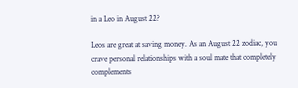in a Leo in August 22?

Leos are great at saving money. As an August 22 zodiac, you crave personal relationships with a soul mate that completely complements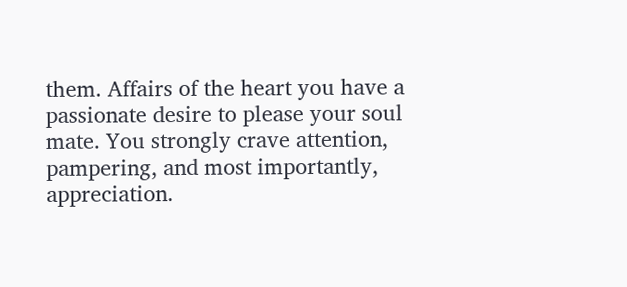them. Affairs of the heart you have a passionate desire to please your soul mate. You strongly crave attention, pampering, and most importantly, appreciation.